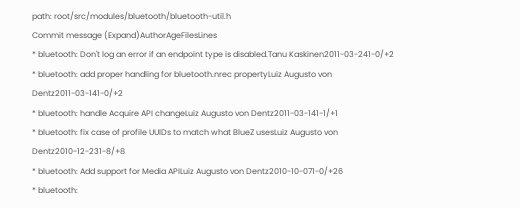path: root/src/modules/bluetooth/bluetooth-util.h
Commit message (Expand)AuthorAgeFilesLines
* bluetooth: Don't log an error if an endpoint type is disabled.Tanu Kaskinen2011-03-241-0/+2
* bluetooth: add proper handling for bluetooth.nrec propertyLuiz Augusto von Dentz2011-03-141-0/+2
* bluetooth: handle Acquire API changeLuiz Augusto von Dentz2011-03-141-1/+1
* bluetooth: fix case of profile UUIDs to match what BlueZ usesLuiz Augusto von Dentz2010-12-231-8/+8
* bluetooth: Add support for Media APILuiz Augusto von Dentz2010-10-071-0/+26
* bluetooth: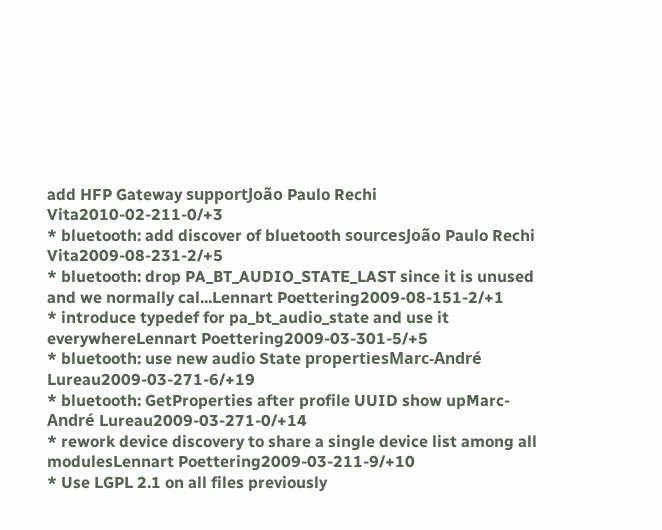add HFP Gateway supportJoão Paulo Rechi Vita2010-02-211-0/+3
* bluetooth: add discover of bluetooth sourcesJoão Paulo Rechi Vita2009-08-231-2/+5
* bluetooth: drop PA_BT_AUDIO_STATE_LAST since it is unused and we normally cal...Lennart Poettering2009-08-151-2/+1
* introduce typedef for pa_bt_audio_state and use it everywhereLennart Poettering2009-03-301-5/+5
* bluetooth: use new audio State propertiesMarc-André Lureau2009-03-271-6/+19
* bluetooth: GetProperties after profile UUID show upMarc-André Lureau2009-03-271-0/+14
* rework device discovery to share a single device list among all modulesLennart Poettering2009-03-211-9/+10
* Use LGPL 2.1 on all files previously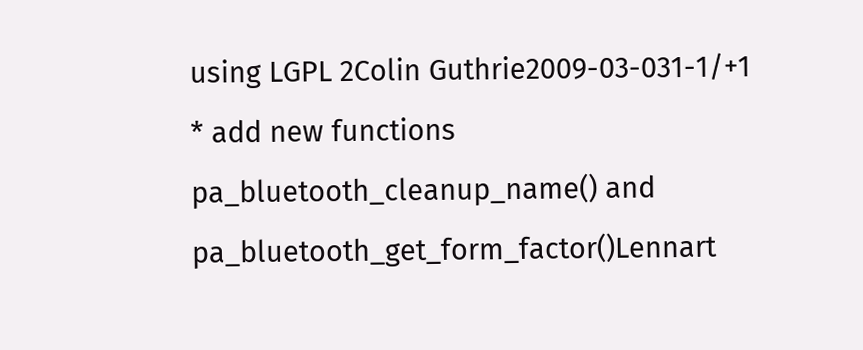using LGPL 2Colin Guthrie2009-03-031-1/+1
* add new functions pa_bluetooth_cleanup_name() and pa_bluetooth_get_form_factor()Lennart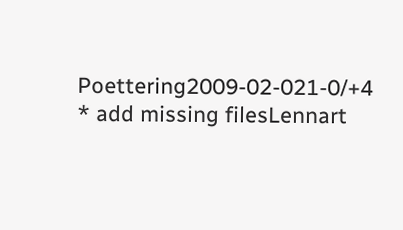Poettering2009-02-021-0/+4
* add missing filesLennart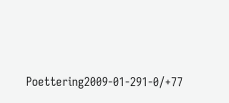Poettering2009-01-291-0/+77